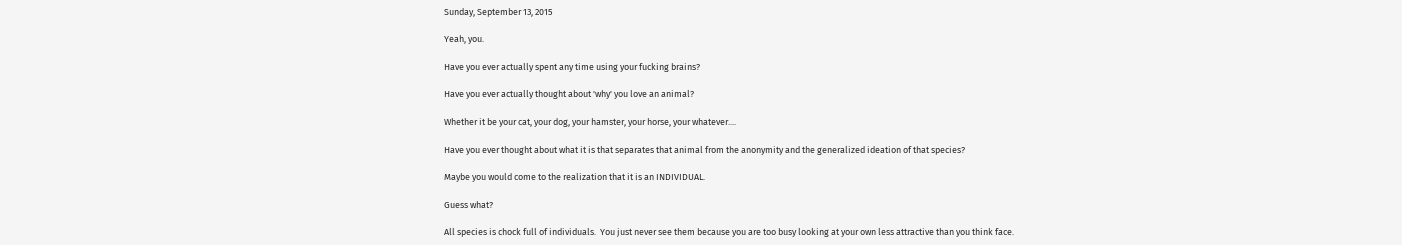Sunday, September 13, 2015

Yeah, you.

Have you ever actually spent any time using your fucking brains?

Have you ever actually thought about 'why' you love an animal?

Whether it be your cat, your dog, your hamster, your horse, your whatever....

Have you ever thought about what it is that separates that animal from the anonymity and the generalized ideation of that species?

Maybe you would come to the realization that it is an INDIVIDUAL.

Guess what?

All species is chock full of individuals.  You just never see them because you are too busy looking at your own less attractive than you think face.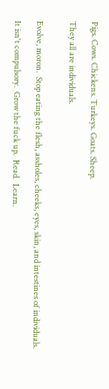Pigs. Cows. Chickens. Turkeys. Goats. Sheep.

They all are individuals.


Evolve, moron.  Stop eating the flesh, assholes, cheeks, eyes, skin, and intestines of individuals.

It isn't compulsory.  Grow the fuck up.  Read.  Learn.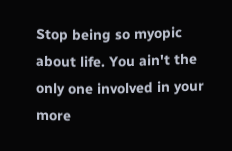Stop being so myopic about life. You ain't the only one involved in your more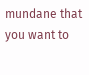mundane that you want to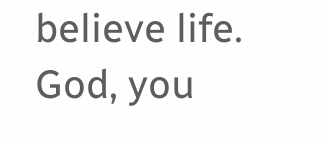believe life.  God, you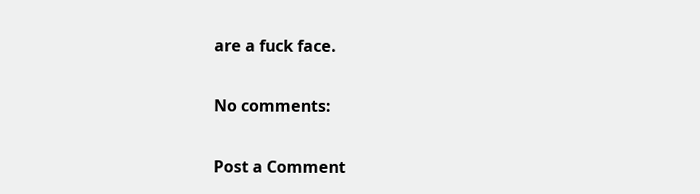are a fuck face.

No comments:

Post a Comment